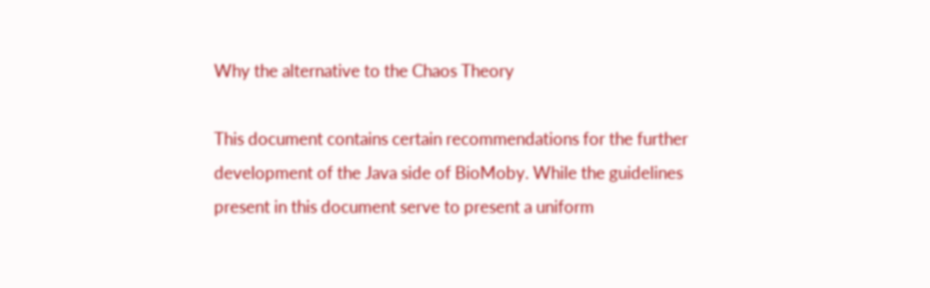Why the alternative to the Chaos Theory

This document contains certain recommendations for the further development of the Java side of BioMoby. While the guidelines present in this document serve to present a uniform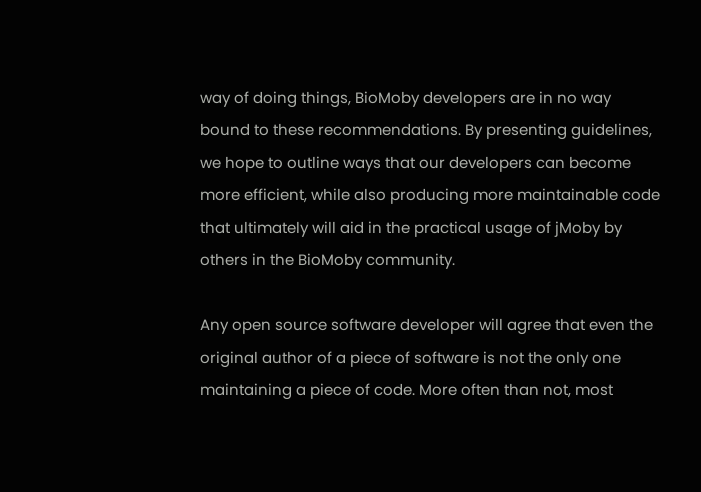way of doing things, BioMoby developers are in no way bound to these recommendations. By presenting guidelines, we hope to outline ways that our developers can become more efficient, while also producing more maintainable code that ultimately will aid in the practical usage of jMoby by others in the BioMoby community.

Any open source software developer will agree that even the original author of a piece of software is not the only one maintaining a piece of code. More often than not, most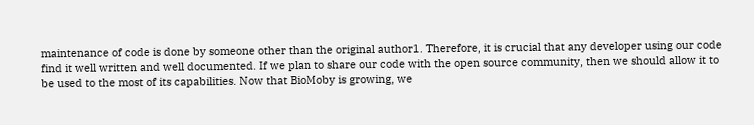maintenance of code is done by someone other than the original author1. Therefore, it is crucial that any developer using our code find it well written and well documented. If we plan to share our code with the open source community, then we should allow it to be used to the most of its capabilities. Now that BioMoby is growing, we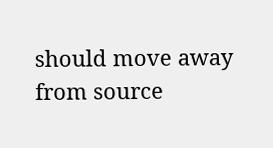should move away from source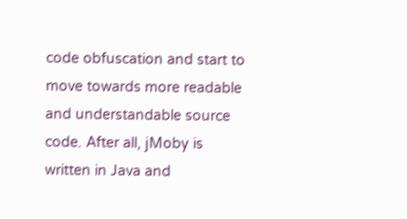code obfuscation and start to move towards more readable and understandable source code. After all, jMoby is written in Java and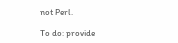not Perl.

To do: provide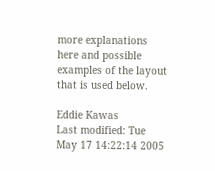more explanations here and possible examples of the layout that is used below.

Eddie Kawas
Last modified: Tue May 17 14:22:14 2005